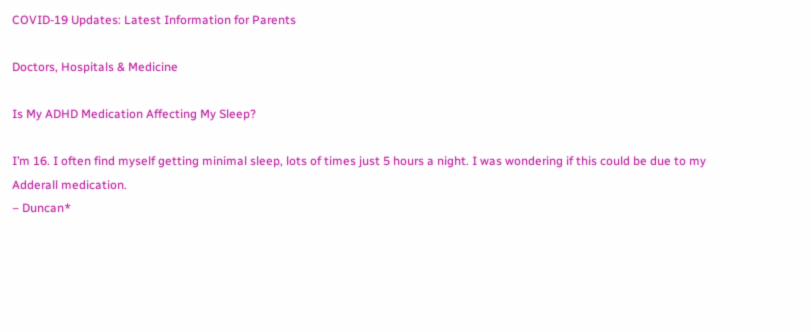COVID-19 Updates: Latest Information for Parents

Doctors, Hospitals & Medicine

Is My ADHD Medication Affecting My Sleep?

I’m 16. I often find myself getting minimal sleep, lots of times just 5 hours a night. I was wondering if this could be due to my Adderall medication.
– Duncan*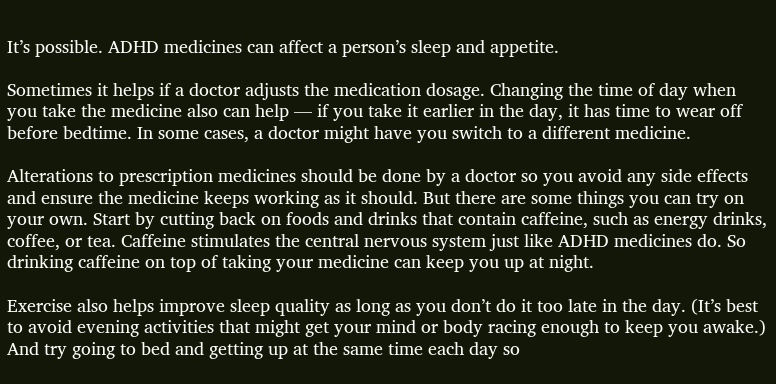It’s possible. ADHD medicines can affect a person’s sleep and appetite.

Sometimes it helps if a doctor adjusts the medication dosage. Changing the time of day when you take the medicine also can help — if you take it earlier in the day, it has time to wear off before bedtime. In some cases, a doctor might have you switch to a different medicine.

Alterations to prescription medicines should be done by a doctor so you avoid any side effects and ensure the medicine keeps working as it should. But there are some things you can try on your own. Start by cutting back on foods and drinks that contain caffeine, such as energy drinks, coffee, or tea. Caffeine stimulates the central nervous system just like ADHD medicines do. So drinking caffeine on top of taking your medicine can keep you up at night.

Exercise also helps improve sleep quality as long as you don’t do it too late in the day. (It’s best to avoid evening activities that might get your mind or body racing enough to keep you awake.) And try going to bed and getting up at the same time each day so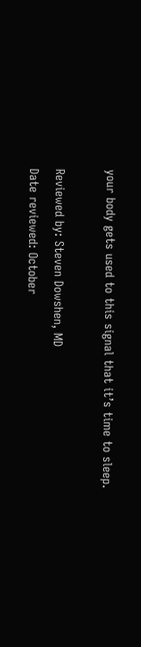your body gets used to this signal that it’s time to sleep.

Reviewed by: Steven Dowshen, MD
Date reviewed: October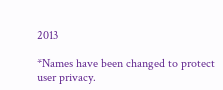2013

*Names have been changed to protect user privacy.